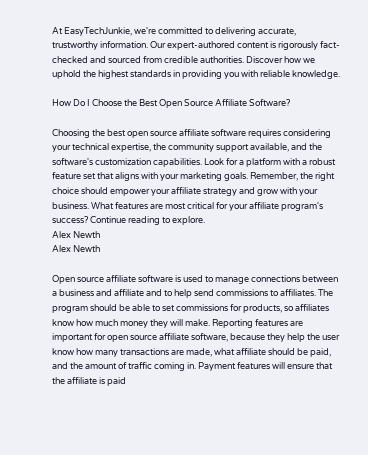At EasyTechJunkie, we're committed to delivering accurate, trustworthy information. Our expert-authored content is rigorously fact-checked and sourced from credible authorities. Discover how we uphold the highest standards in providing you with reliable knowledge.

How Do I Choose the Best Open Source Affiliate Software?

Choosing the best open source affiliate software requires considering your technical expertise, the community support available, and the software's customization capabilities. Look for a platform with a robust feature set that aligns with your marketing goals. Remember, the right choice should empower your affiliate strategy and grow with your business. What features are most critical for your affiliate program's success? Continue reading to explore.
Alex Newth
Alex Newth

Open source affiliate software is used to manage connections between a business and affiliate and to help send commissions to affiliates. The program should be able to set commissions for products, so affiliates know how much money they will make. Reporting features are important for open source affiliate software, because they help the user know how many transactions are made, what affiliate should be paid, and the amount of traffic coming in. Payment features will ensure that the affiliate is paid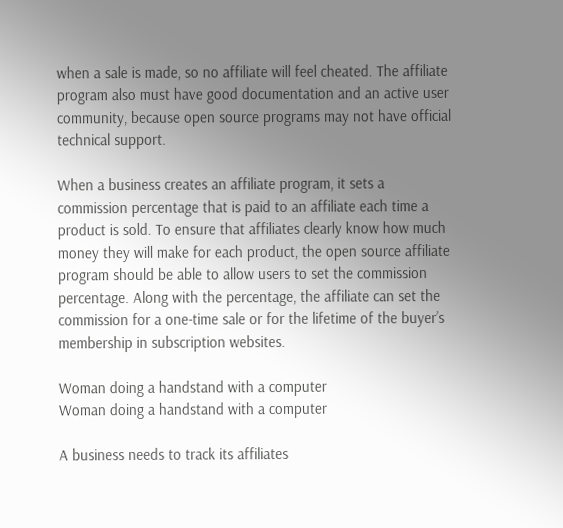when a sale is made, so no affiliate will feel cheated. The affiliate program also must have good documentation and an active user community, because open source programs may not have official technical support.

When a business creates an affiliate program, it sets a commission percentage that is paid to an affiliate each time a product is sold. To ensure that affiliates clearly know how much money they will make for each product, the open source affiliate program should be able to allow users to set the commission percentage. Along with the percentage, the affiliate can set the commission for a one-time sale or for the lifetime of the buyer’s membership in subscription websites.

Woman doing a handstand with a computer
Woman doing a handstand with a computer

A business needs to track its affiliates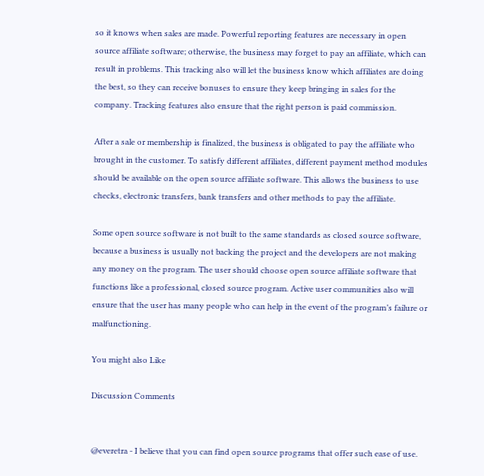so it knows when sales are made. Powerful reporting features are necessary in open source affiliate software; otherwise, the business may forget to pay an affiliate, which can result in problems. This tracking also will let the business know which affiliates are doing the best, so they can receive bonuses to ensure they keep bringing in sales for the company. Tracking features also ensure that the right person is paid commission.

After a sale or membership is finalized, the business is obligated to pay the affiliate who brought in the customer. To satisfy different affiliates, different payment method modules should be available on the open source affiliate software. This allows the business to use checks, electronic transfers, bank transfers and other methods to pay the affiliate.

Some open source software is not built to the same standards as closed source software, because a business is usually not backing the project and the developers are not making any money on the program. The user should choose open source affiliate software that functions like a professional, closed source program. Active user communities also will ensure that the user has many people who can help in the event of the program’s failure or malfunctioning.

You might also Like

Discussion Comments


@everetra - I believe that you can find open source programs that offer such ease of use.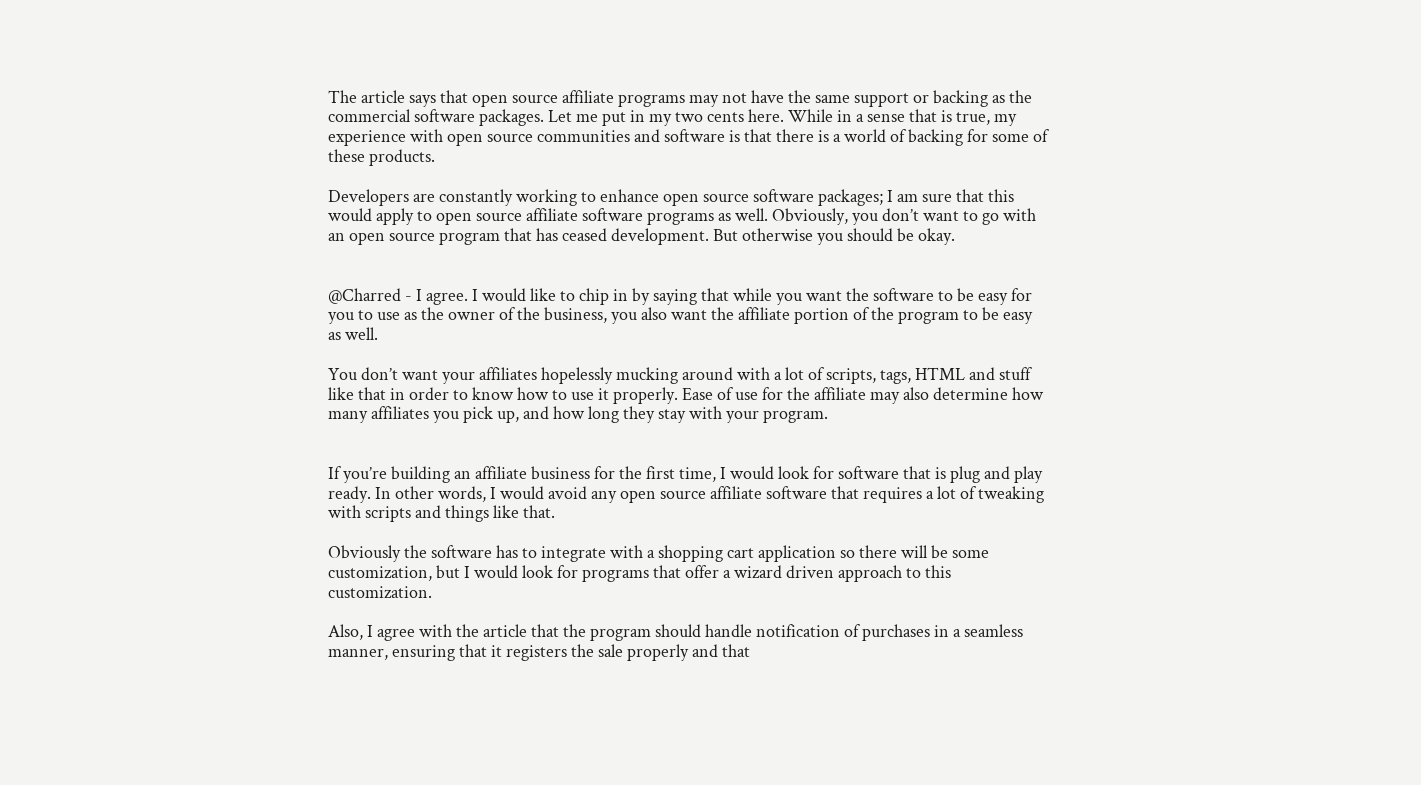The article says that open source affiliate programs may not have the same support or backing as the commercial software packages. Let me put in my two cents here. While in a sense that is true, my experience with open source communities and software is that there is a world of backing for some of these products.

Developers are constantly working to enhance open source software packages; I am sure that this would apply to open source affiliate software programs as well. Obviously, you don’t want to go with an open source program that has ceased development. But otherwise you should be okay.


@Charred - I agree. I would like to chip in by saying that while you want the software to be easy for you to use as the owner of the business, you also want the affiliate portion of the program to be easy as well.

You don’t want your affiliates hopelessly mucking around with a lot of scripts, tags, HTML and stuff like that in order to know how to use it properly. Ease of use for the affiliate may also determine how many affiliates you pick up, and how long they stay with your program.


If you’re building an affiliate business for the first time, I would look for software that is plug and play ready. In other words, I would avoid any open source affiliate software that requires a lot of tweaking with scripts and things like that.

Obviously the software has to integrate with a shopping cart application so there will be some customization, but I would look for programs that offer a wizard driven approach to this customization.

Also, I agree with the article that the program should handle notification of purchases in a seamless manner, ensuring that it registers the sale properly and that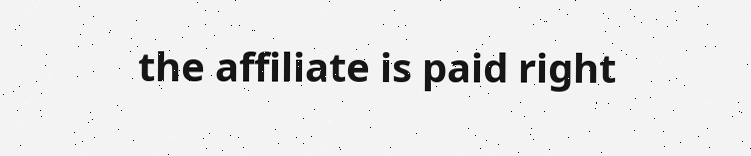the affiliate is paid right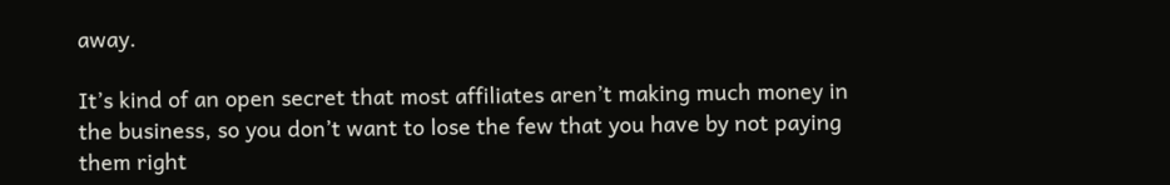away.

It’s kind of an open secret that most affiliates aren’t making much money in the business, so you don’t want to lose the few that you have by not paying them right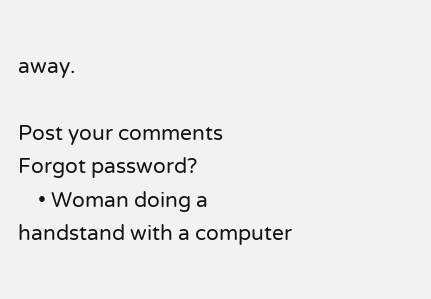away.

Post your comments
Forgot password?
    • Woman doing a handstand with a computer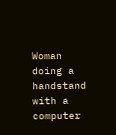Woman doing a handstand with a computer